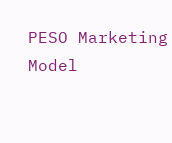PESO Marketing Model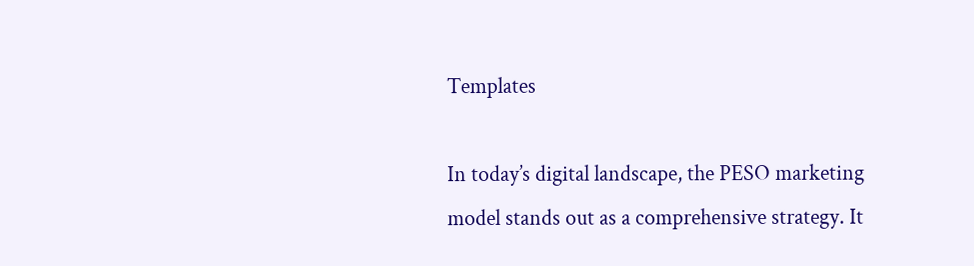Templates

In today’s digital landscape, the PESO marketing model stands out as a comprehensive strategy. It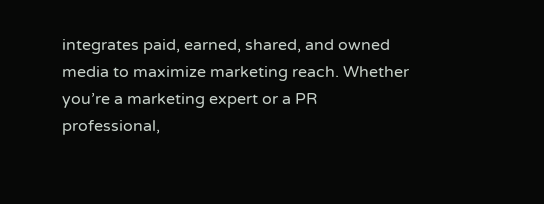integrates paid, earned, shared, and owned media to maximize marketing reach. Whether you’re a marketing expert or a PR professional,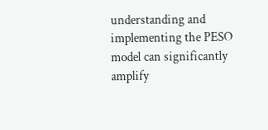understanding and implementing the PESO model can significantly amplify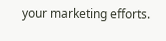your marketing efforts.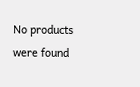No products were found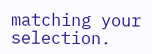matching your selection.